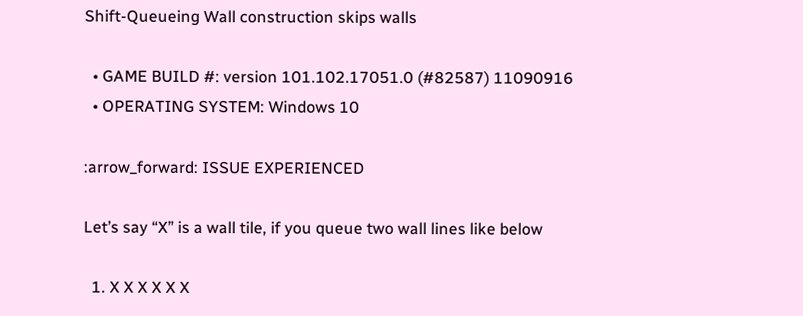Shift-Queueing Wall construction skips walls

  • GAME BUILD #: version 101.102.17051.0 (#82587) 11090916
  • OPERATING SYSTEM: Windows 10

:arrow_forward: ISSUE EXPERIENCED

Let’s say “X” is a wall tile, if you queue two wall lines like below

  1. X X X X X X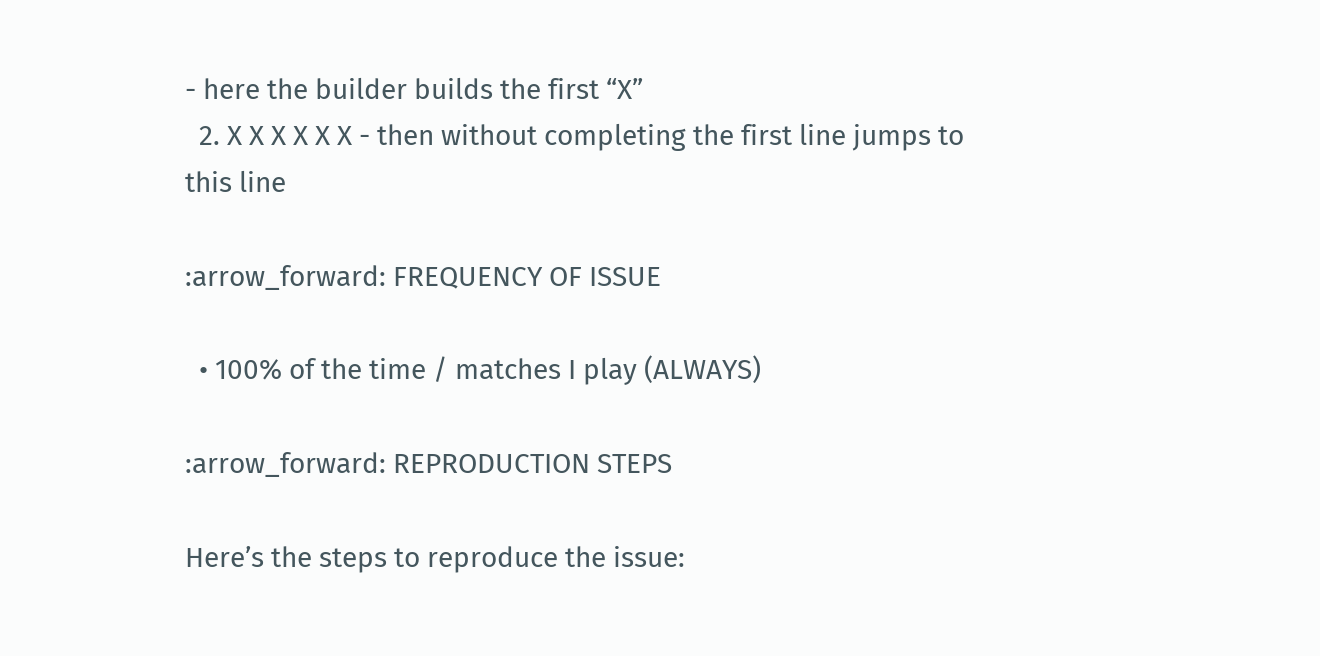- here the builder builds the first “X”
  2. X X X X X X - then without completing the first line jumps to this line

:arrow_forward: FREQUENCY OF ISSUE

  • 100% of the time / matches I play (ALWAYS)

:arrow_forward: REPRODUCTION STEPS

Here’s the steps to reproduce the issue: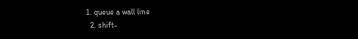1. queue a wall line
  2. shift-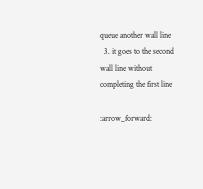queue another wall line
  3. it goes to the second wall line without completing the first line

:arrow_forward: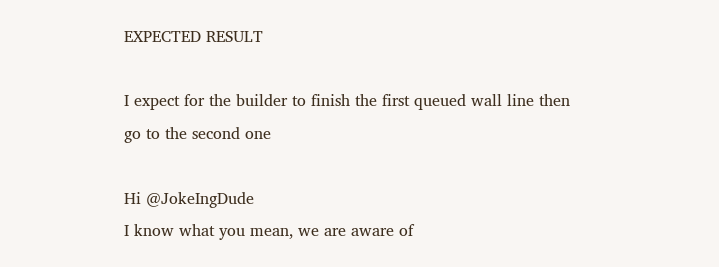EXPECTED RESULT

I expect for the builder to finish the first queued wall line then go to the second one

Hi @JokeIngDude
I know what you mean, we are aware of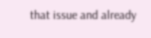that issue and already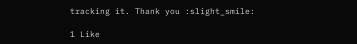tracking it. Thank you :slight_smile:

1 Like